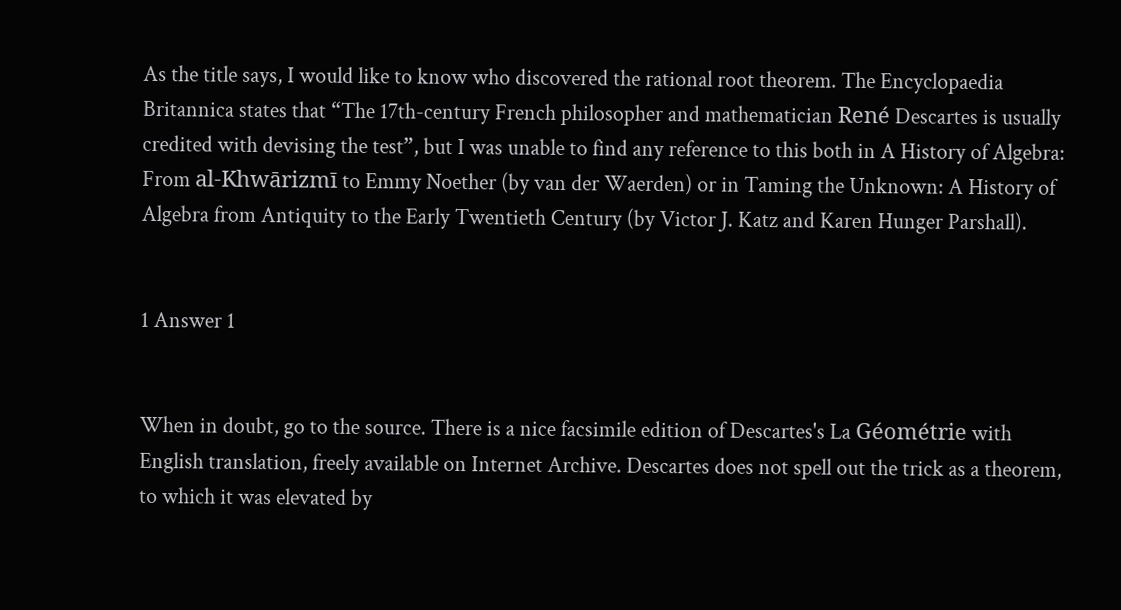As the title says, I would like to know who discovered the rational root theorem. The Encyclopaedia Britannica states that “The 17th-century French philosopher and mathematician René Descartes is usually credited with devising the test”, but I was unable to find any reference to this both in A History of Algebra: From al-Khwārizmī to Emmy Noether (by van der Waerden) or in Taming the Unknown: A History of Algebra from Antiquity to the Early Twentieth Century (by Victor J. Katz and Karen Hunger Parshall).


1 Answer 1


When in doubt, go to the source. There is a nice facsimile edition of Descartes's La Géométrie with English translation, freely available on Internet Archive. Descartes does not spell out the trick as a theorem, to which it was elevated by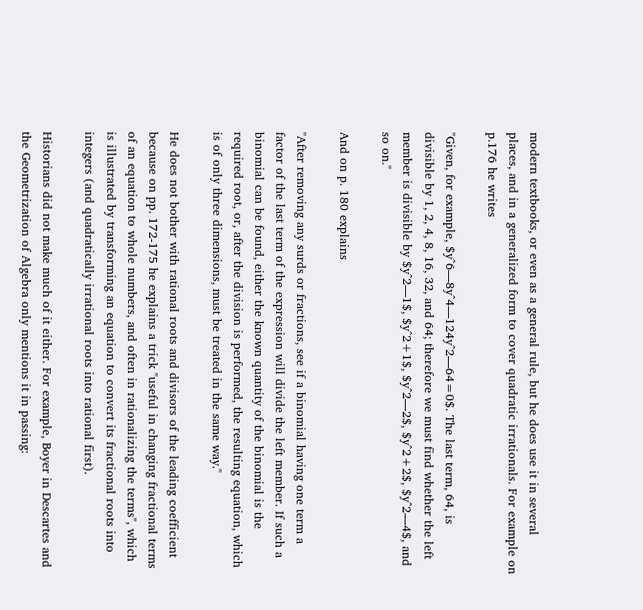modern textbooks, or even as a general rule, but he does use it in several places, and in a generalized form to cover quadratic irrationals. For example on p.176 he writes

"Given, for example, $y^6—8y^4—124y^2—64=0$. The last term, 64, is divisible by 1, 2, 4, 8, 16, 32, and 64; therefore we must find whether the left member is divisible by $y^2—1$, $y^2+1$, $y^2—2$, $y^2+2$, $y^2—4$, and so on."

And on p. 180 explains

"After removing any surds or fractions, see if a binomial having one term a factor of the last term of the expression will divide the left member. If such a binomial can be found, either the known quantity of the binomial is the required root, or, after the division is performed, the resulting equation, which is of only three dimensions, must be treated in the same way."

He does not bother with rational roots and divisors of the leading coefficient because on pp. 172-175 he explains a trick "useful in changing fractional terms of an equation to whole numbers, and often in rationalizing the terms", which is illustrated by transforming an equation to convert its fractional roots into integers (and quadratically irrational roots into rational first).

Historians did not make much of it either. For example, Boyer in Descartes and the Geometrization of Algebra only mentions it in passing: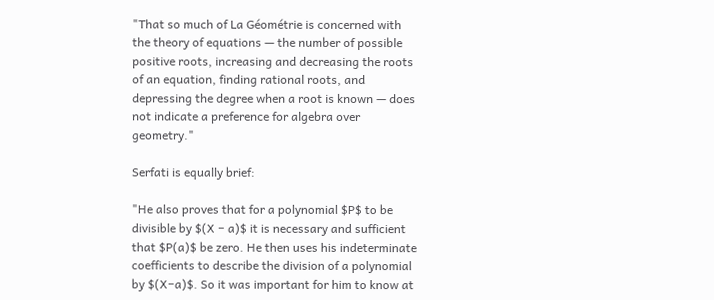"That so much of La Géométrie is concerned with the theory of equations — the number of possible positive roots, increasing and decreasing the roots of an equation, finding rational roots, and depressing the degree when a root is known — does not indicate a preference for algebra over geometry."

Serfati is equally brief:

"He also proves that for a polynomial $P$ to be divisible by $(X − a)$ it is necessary and sufficient that $P(a)$ be zero. He then uses his indeterminate coefficients to describe the division of a polynomial by $(X−a)$. So it was important for him to know at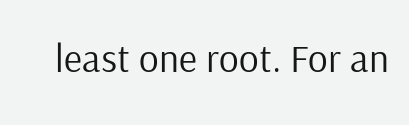least one root. For an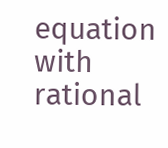equation with rational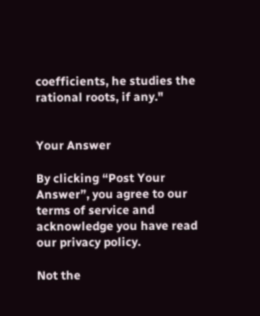coefficients, he studies the rational roots, if any."


Your Answer

By clicking “Post Your Answer”, you agree to our terms of service and acknowledge you have read our privacy policy.

Not the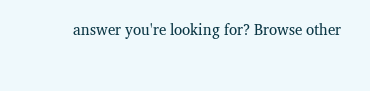answer you're looking for? Browse other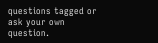questions tagged or ask your own question.